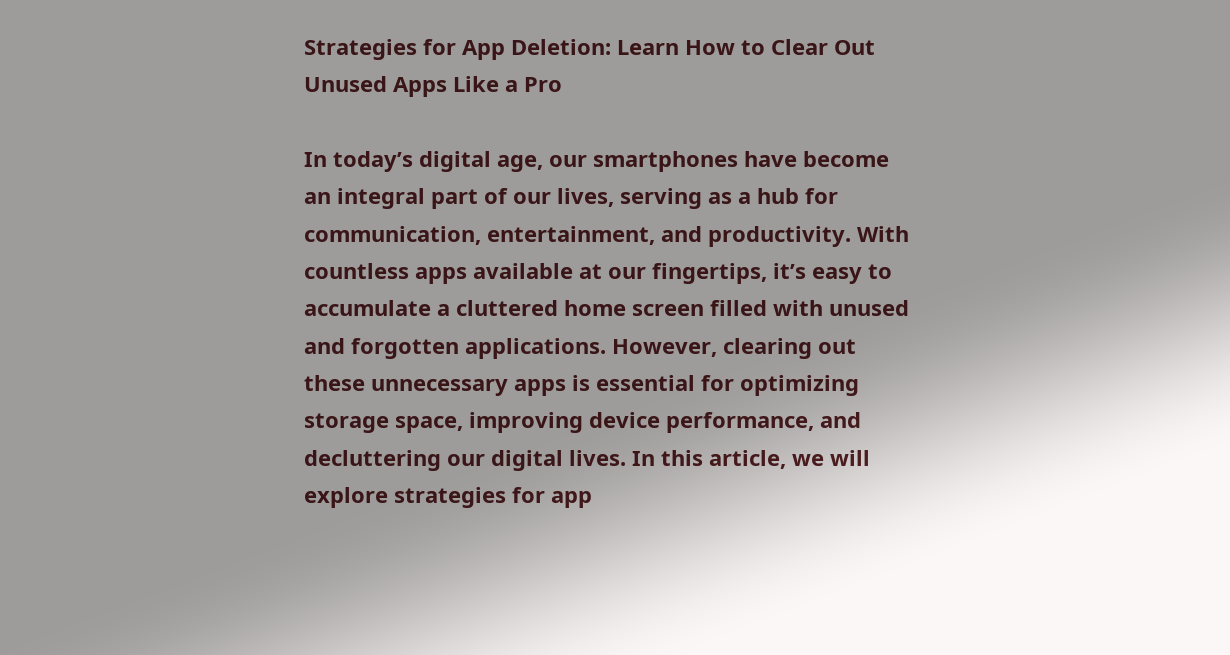Strategies for App Deletion: Learn How to Clear Out Unused Apps Like a Pro

In today’s digital age, our smartphones have become an integral part of our lives, serving as a hub for communication, entertainment, and productivity. With countless apps available at our fingertips, it’s easy to accumulate a cluttered home screen filled with unused and forgotten applications. However, clearing out these unnecessary apps is essential for optimizing storage space, improving device performance, and decluttering our digital lives. In this article, we will explore strategies for app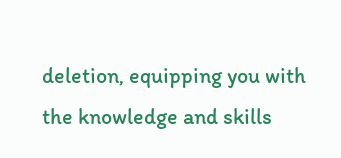deletion, equipping you with the knowledge and skills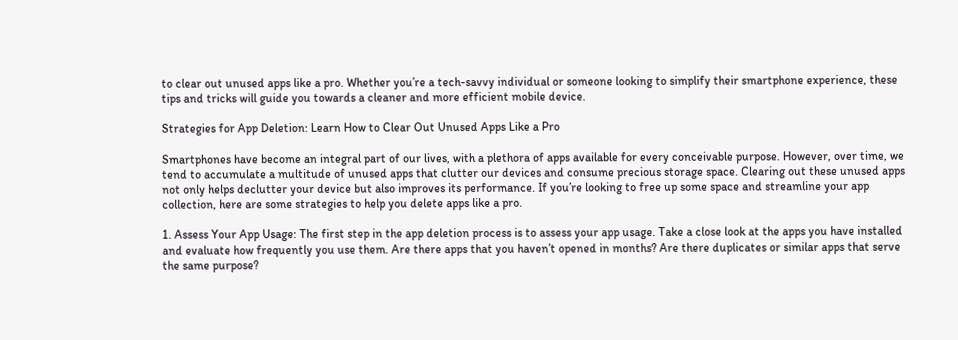to clear out unused apps like a pro. Whether you’re a tech-savvy individual or someone looking to simplify their smartphone experience, these tips and tricks will guide you towards a cleaner and more efficient mobile device.

Strategies for App Deletion: Learn How to Clear Out Unused Apps Like a Pro

Smartphones have become an integral part of our lives, with a plethora of apps available for every conceivable purpose. However, over time, we tend to accumulate a multitude of unused apps that clutter our devices and consume precious storage space. Clearing out these unused apps not only helps declutter your device but also improves its performance. If you’re looking to free up some space and streamline your app collection, here are some strategies to help you delete apps like a pro.

1. Assess Your App Usage: The first step in the app deletion process is to assess your app usage. Take a close look at the apps you have installed and evaluate how frequently you use them. Are there apps that you haven’t opened in months? Are there duplicates or similar apps that serve the same purpose?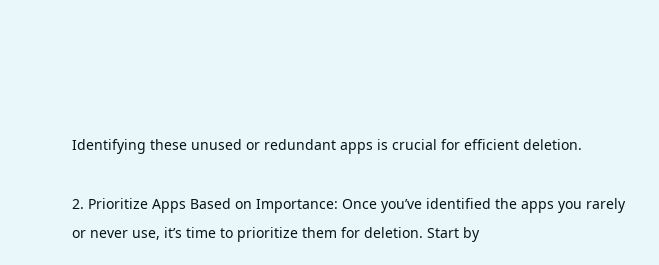Identifying these unused or redundant apps is crucial for efficient deletion.

2. Prioritize Apps Based on Importance: Once you’ve identified the apps you rarely or never use, it’s time to prioritize them for deletion. Start by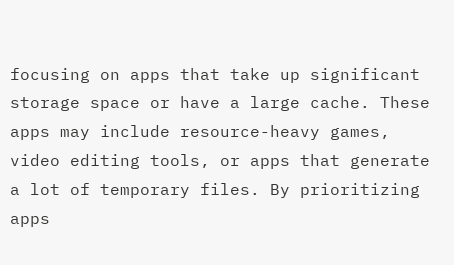focusing on apps that take up significant storage space or have a large cache. These apps may include resource-heavy games, video editing tools, or apps that generate a lot of temporary files. By prioritizing apps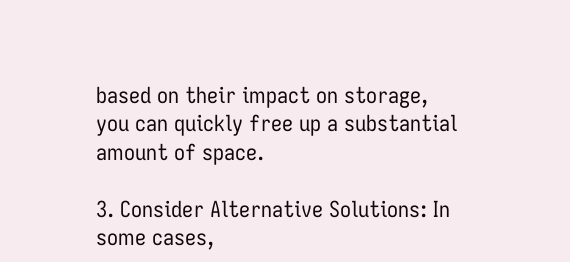based on their impact on storage, you can quickly free up a substantial amount of space.

3. Consider Alternative Solutions: In some cases,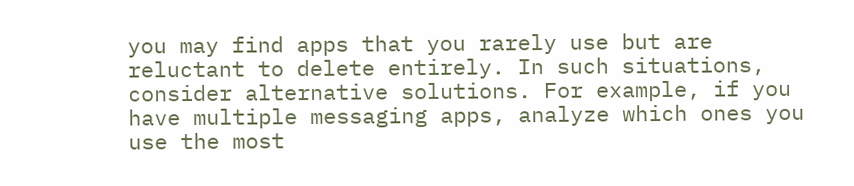you may find apps that you rarely use but are reluctant to delete entirely. In such situations, consider alternative solutions. For example, if you have multiple messaging apps, analyze which ones you use the most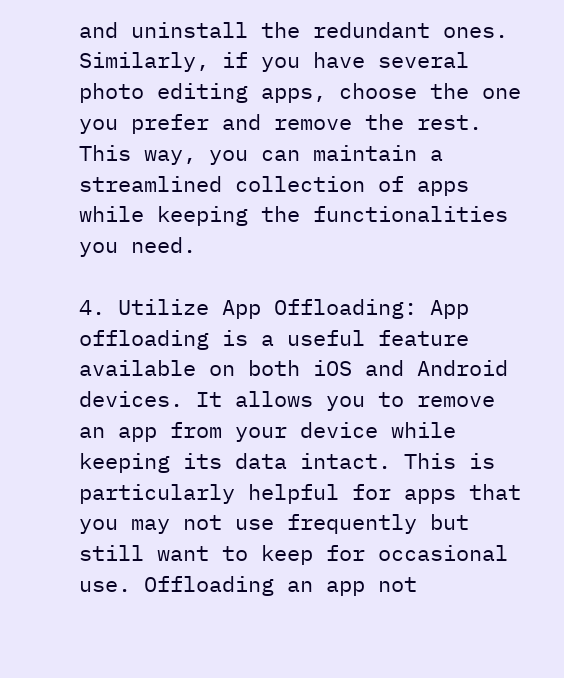and uninstall the redundant ones. Similarly, if you have several photo editing apps, choose the one you prefer and remove the rest. This way, you can maintain a streamlined collection of apps while keeping the functionalities you need.

4. Utilize App Offloading: App offloading is a useful feature available on both iOS and Android devices. It allows you to remove an app from your device while keeping its data intact. This is particularly helpful for apps that you may not use frequently but still want to keep for occasional use. Offloading an app not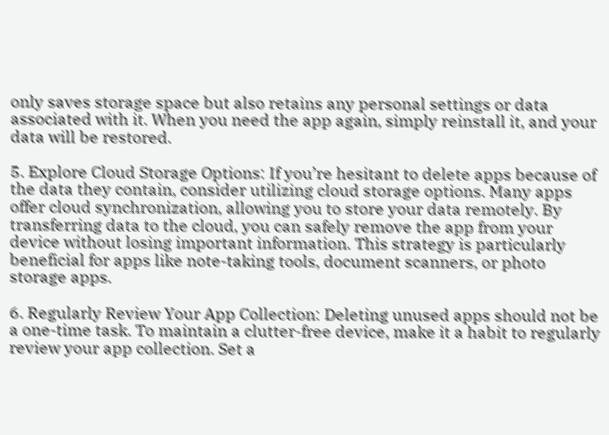only saves storage space but also retains any personal settings or data associated with it. When you need the app again, simply reinstall it, and your data will be restored.

5. Explore Cloud Storage Options: If you’re hesitant to delete apps because of the data they contain, consider utilizing cloud storage options. Many apps offer cloud synchronization, allowing you to store your data remotely. By transferring data to the cloud, you can safely remove the app from your device without losing important information. This strategy is particularly beneficial for apps like note-taking tools, document scanners, or photo storage apps.

6. Regularly Review Your App Collection: Deleting unused apps should not be a one-time task. To maintain a clutter-free device, make it a habit to regularly review your app collection. Set a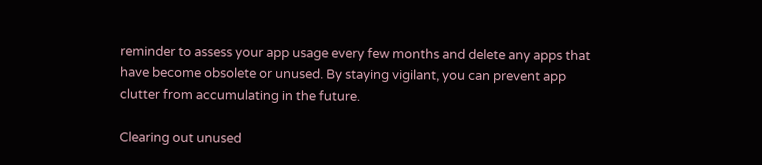reminder to assess your app usage every few months and delete any apps that have become obsolete or unused. By staying vigilant, you can prevent app clutter from accumulating in the future.

Clearing out unused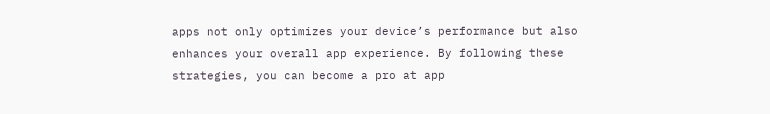apps not only optimizes your device’s performance but also enhances your overall app experience. By following these strategies, you can become a pro at app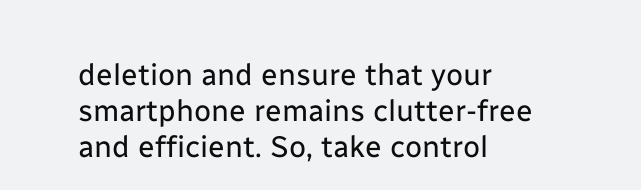deletion and ensure that your smartphone remains clutter-free and efficient. So, take control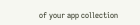of your app collection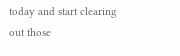today and start clearing out those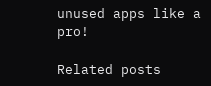unused apps like a pro!

Related posts